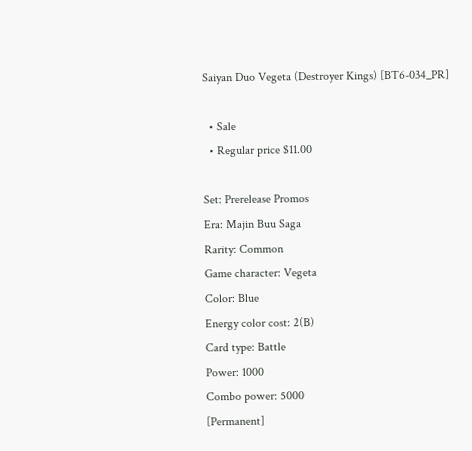Saiyan Duo Vegeta (Destroyer Kings) [BT6-034_PR]

  • Sale
  • Regular price $11.00

Set: Prerelease Promos
Era: Majin Buu Saga
Rarity: Common
Game character: Vegeta
Color: Blue
Energy color cost: 2(B)
Card type: Battle
Power: 1000
Combo power: 5000
[Permanent]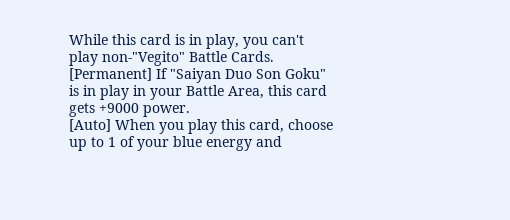While this card is in play, you can't play non-"Vegito" Battle Cards.
[Permanent] If "Saiyan Duo Son Goku" is in play in your Battle Area, this card gets +9000 power.
[Auto] When you play this card, choose up to 1 of your blue energy and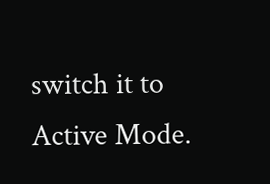switch it to Active Mode.